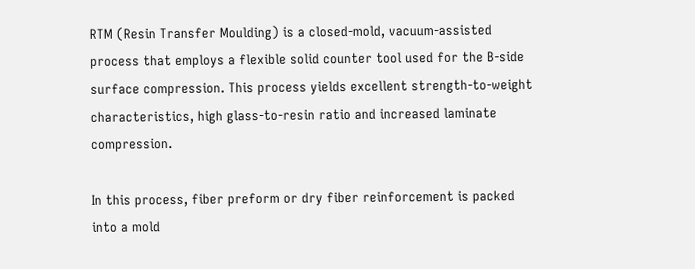RTM (Resin Transfer Moulding) is a closed-mold, vacuum-assisted process that employs a flexible solid counter tool used for the B-side surface compression. This process yields excellent strength-to-weight characteristics, high glass-to-resin ratio and increased laminate compression.

In this process, fiber preform or dry fiber reinforcement is packed into a mold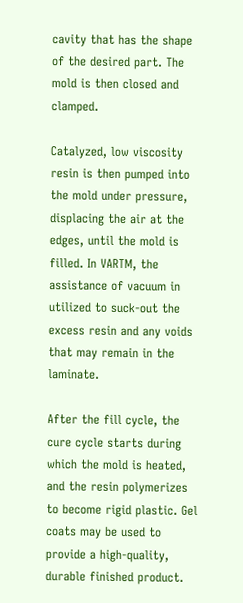cavity that has the shape of the desired part. The mold is then closed and clamped.

Catalyzed, low viscosity resin is then pumped into the mold under pressure, displacing the air at the edges, until the mold is filled. In VARTM, the assistance of vacuum in utilized to suck-out the excess resin and any voids that may remain in the laminate.

After the fill cycle, the cure cycle starts during which the mold is heated, and the resin polymerizes to become rigid plastic. Gel coats may be used to provide a high-quality, durable finished product.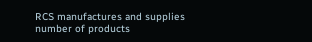RCS manufactures and supplies number of products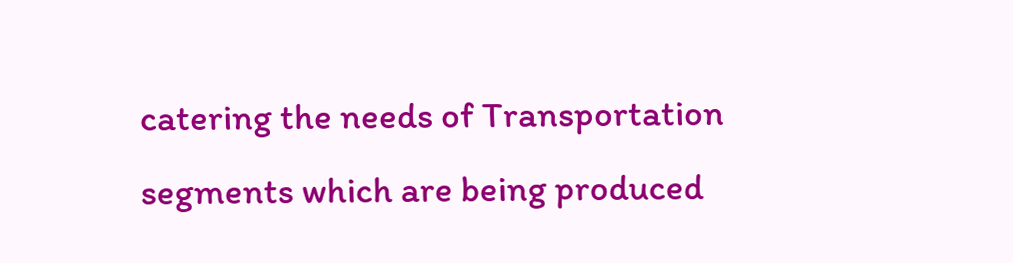catering the needs of Transportation segments which are being produced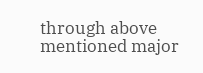through above mentioned major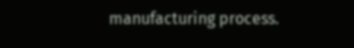manufacturing process.